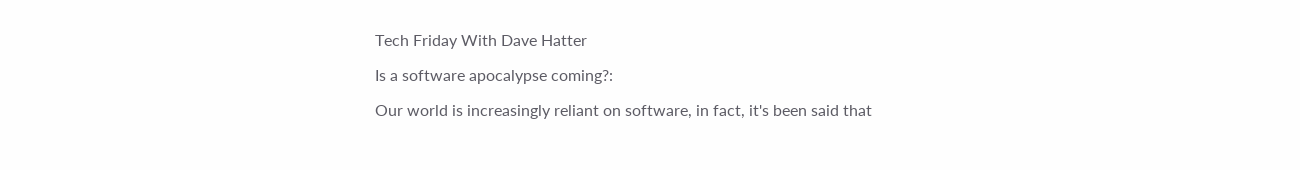Tech Friday With Dave Hatter

Is a software apocalypse coming?:

Our world is increasingly reliant on software, in fact, it's been said that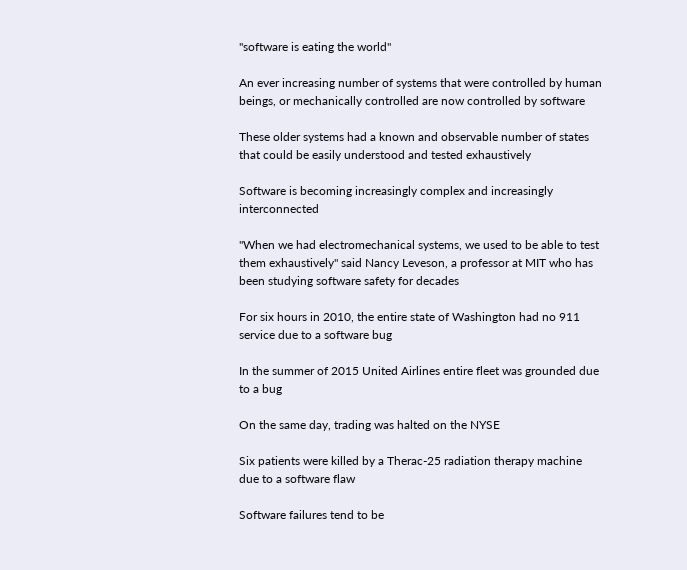"software is eating the world"

An ever increasing number of systems that were controlled by human beings, or mechanically controlled are now controlled by software

These older systems had a known and observable number of states that could be easily understood and tested exhaustively

Software is becoming increasingly complex and increasingly interconnected

"When we had electromechanical systems, we used to be able to test them exhaustively" said Nancy Leveson, a professor at MIT who has been studying software safety for decades

For six hours in 2010, the entire state of Washington had no 911 service due to a software bug

In the summer of 2015 United Airlines entire fleet was grounded due to a bug

On the same day, trading was halted on the NYSE

Six patients were killed by a Therac-25 radiation therapy machine due to a software flaw

Software failures tend to be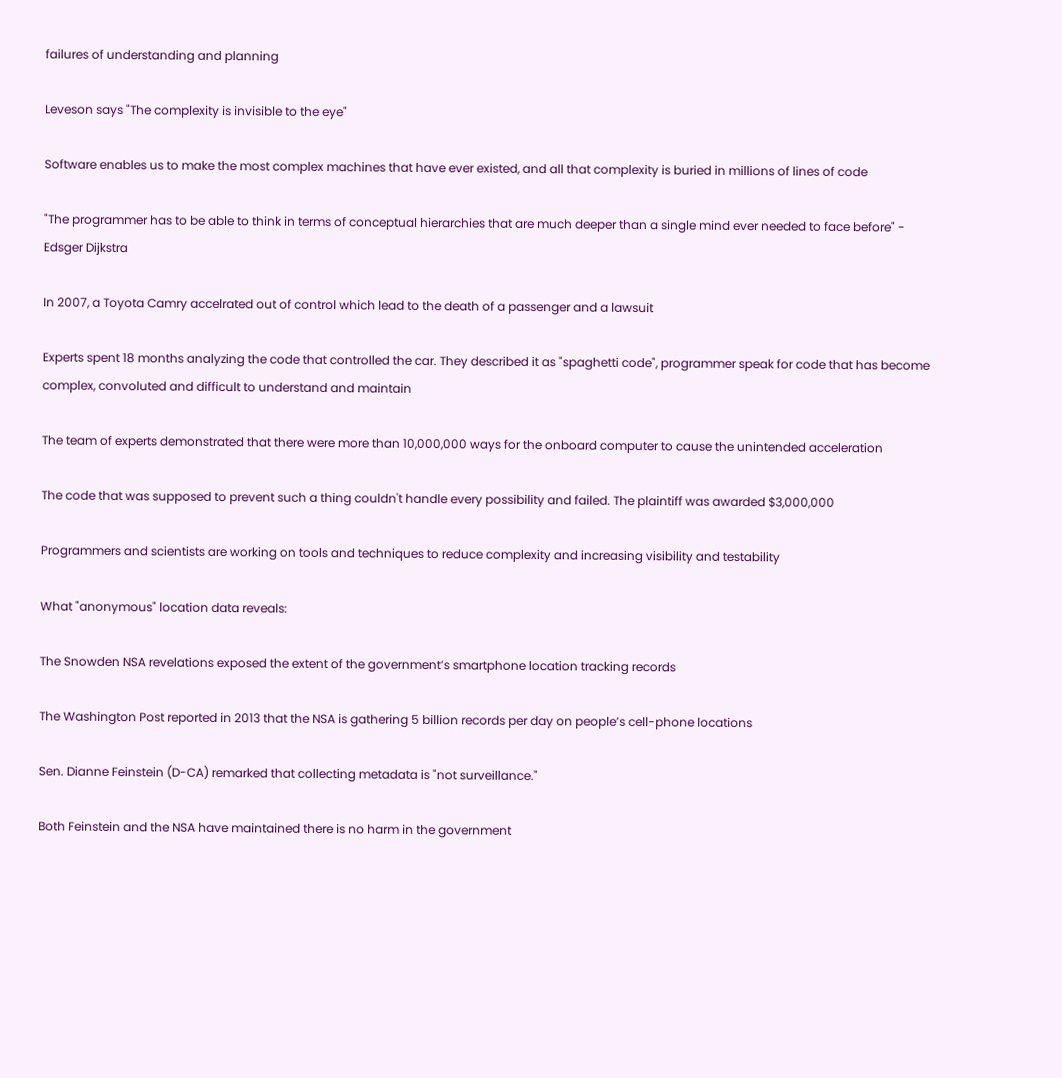failures of understanding and planning

Leveson says "The complexity is invisible to the eye"

Software enables us to make the most complex machines that have ever existed, and all that complexity is buried in millions of lines of code

"The programmer has to be able to think in terms of conceptual hierarchies that are much deeper than a single mind ever needed to face before" - Edsger Dijkstra

In 2007, a Toyota Camry accelrated out of control which lead to the death of a passenger and a lawsuit

Experts spent 18 months analyzing the code that controlled the car. They described it as "spaghetti code", programmer speak for code that has become complex, convoluted and difficult to understand and maintain

The team of experts demonstrated that there were more than 10,000,000 ways for the onboard computer to cause the unintended acceleration

The code that was supposed to prevent such a thing couldn't handle every possibility and failed. The plaintiff was awarded $3,000,000

Programmers and scientists are working on tools and techniques to reduce complexity and increasing visibility and testability

What "anonymous" location data reveals:

The Snowden NSA revelations exposed the extent of the government’s smartphone location tracking records

The Washington Post reported in 2013 that the NSA is gathering 5 billion records per day on people’s cell-phone locations

Sen. Dianne Feinstein (D-CA) remarked that collecting metadata is "not surveillance."

Both Feinstein and the NSA have maintained there is no harm in the government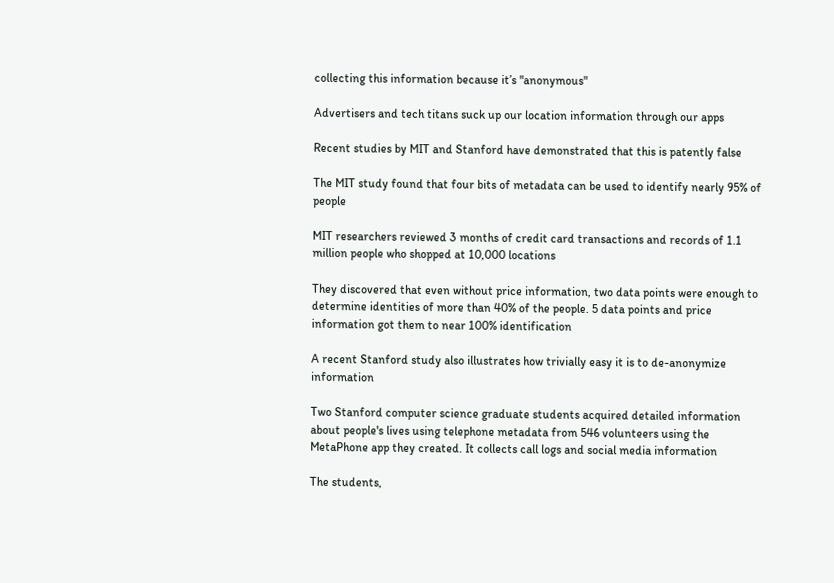collecting this information because it’s "anonymous"

Advertisers and tech titans suck up our location information through our apps

Recent studies by MIT and Stanford have demonstrated that this is patently false

The MIT study found that four bits of metadata can be used to identify nearly 95% of people

MIT researchers reviewed 3 months of credit card transactions and records of 1.1 million people who shopped at 10,000 locations

They discovered that even without price information, two data points were enough to determine identities of more than 40% of the people. 5 data points and price information got them to near 100% identification

A recent Stanford study also illustrates how trivially easy it is to de-anonymize information

Two Stanford computer science graduate students acquired detailed information about people's lives using telephone metadata from 546 volunteers using the MetaPhone app they created. It collects call logs and social media information

The students,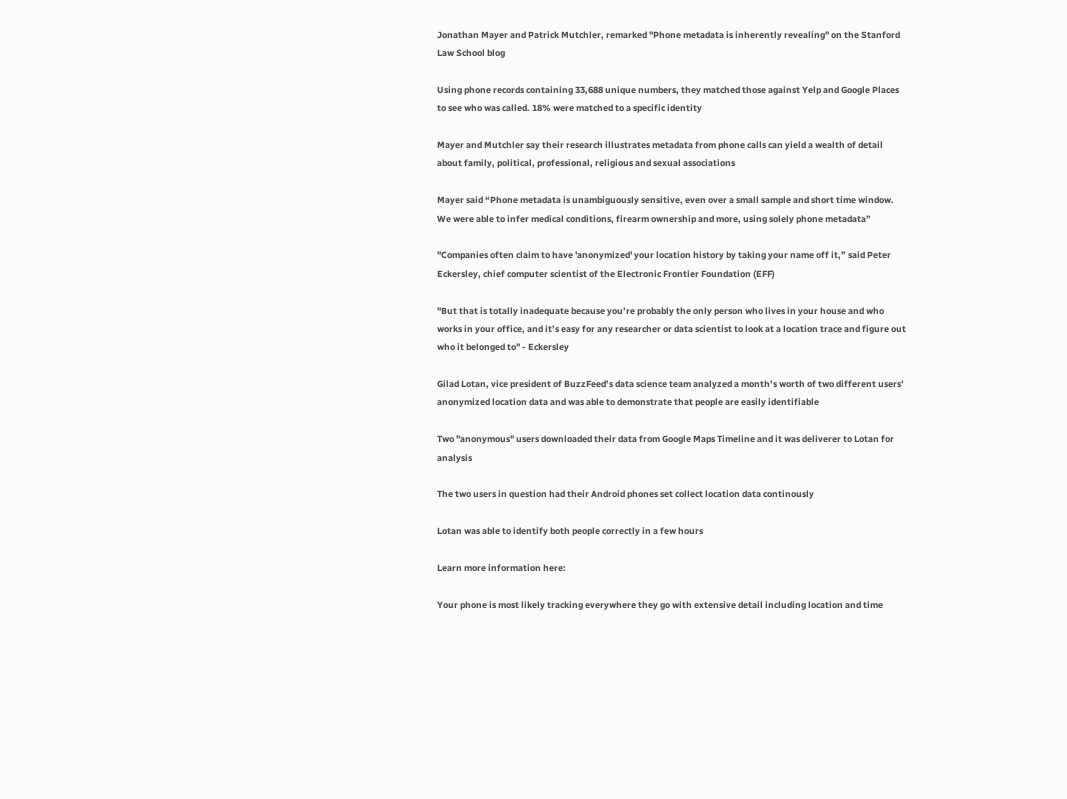Jonathan Mayer and Patrick Mutchler, remarked "Phone metadata is inherently revealing" on the Stanford Law School blog

Using phone records containing 33,688 unique numbers, they matched those against Yelp and Google Places to see who was called. 18% were matched to a specific identity

Mayer and Mutchler say their research illustrates metadata from phone calls can yield a wealth of detail about family, political, professional, religious and sexual associations

Mayer said “Phone metadata is unambiguously sensitive, even over a small sample and short time window. We were able to infer medical conditions, firearm ownership and more, using solely phone metadata”

"Companies often claim to have 'anonymized' your location history by taking your name off it,” said Peter Eckersley, chief computer scientist of the Electronic Frontier Foundation (EFF)

"But that is totally inadequate because you’re probably the only person who lives in your house and who works in your office, and it’s easy for any researcher or data scientist to look at a location trace and figure out who it belonged to" - Eckersley

Gilad Lotan, vice president of BuzzFeed’s data science team analyzed a month’s worth of two different users’ anonymized location data and was able to demonstrate that people are easily identifiable

Two "anonymous" users downloaded their data from Google Maps Timeline and it was deliverer to Lotan for analysis

The two users in question had their Android phones set collect location data continously

Lotan was able to identify both people correctly in a few hours

Learn more information here:

Your phone is most likely tracking everywhere they go with extensive detail including location and time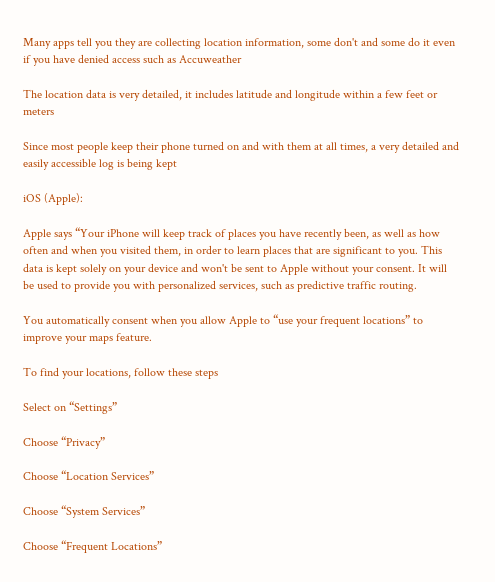Many apps tell you they are collecting location information, some don't and some do it even if you have denied access such as Accuweather

The location data is very detailed, it includes latitude and longitude within a few feet or meters

Since most people keep their phone turned on and with them at all times, a very detailed and easily accessible log is being kept

iOS (Apple):

Apple says “Your iPhone will keep track of places you have recently been, as well as how often and when you visited them, in order to learn places that are significant to you. This data is kept solely on your device and won't be sent to Apple without your consent. It will be used to provide you with personalized services, such as predictive traffic routing.

You automatically consent when you allow Apple to “use your frequent locations” to improve your maps feature.

To find your locations, follow these steps

Select on “Settings”

Choose “Privacy”

Choose “Location Services”

Choose “System Services”

Choose “Frequent Locations”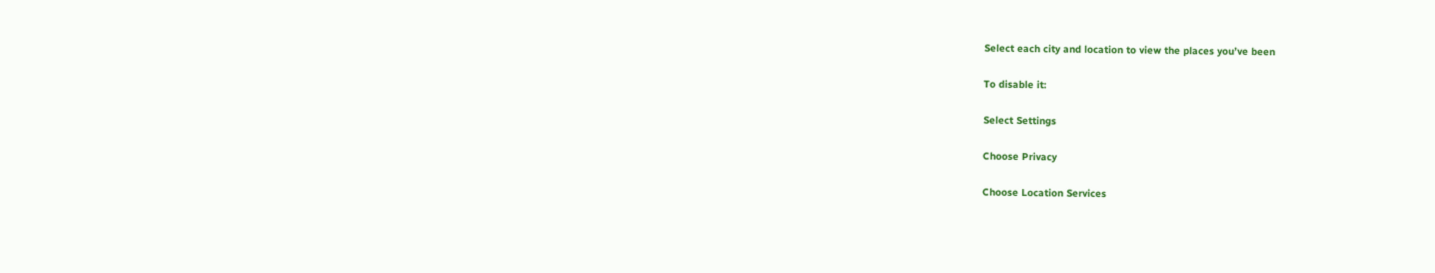Select each city and location to view the places you’ve been

To disable it:

Select Settings

Choose Privacy

Choose Location Services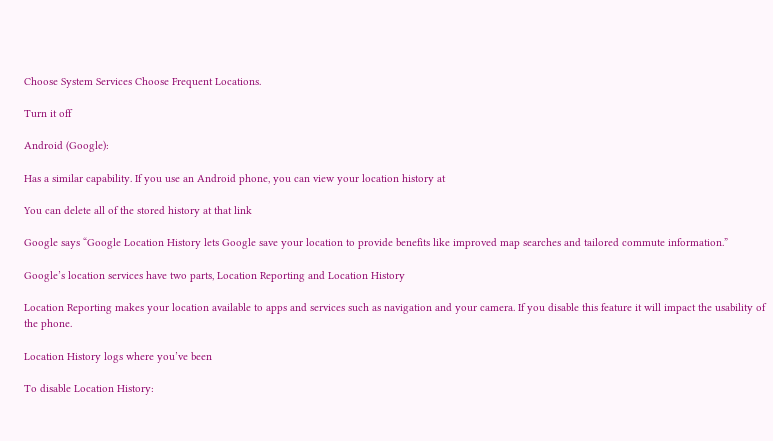Choose System Services Choose Frequent Locations.

Turn it off

Android (Google):

Has a similar capability. If you use an Android phone, you can view your location history at

You can delete all of the stored history at that link

Google says “Google Location History lets Google save your location to provide benefits like improved map searches and tailored commute information.”

Google’s location services have two parts, Location Reporting and Location History

Location Reporting makes your location available to apps and services such as navigation and your camera. If you disable this feature it will impact the usability of the phone.

Location History logs where you’ve been

To disable Location History: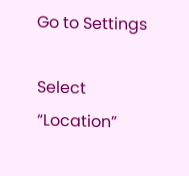Go to Settings

Select “Location”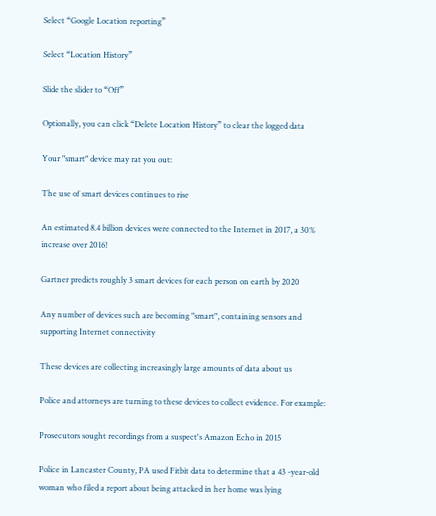Select “Google Location reporting”

Select “Location History”

Slide the slider to “Off”

Optionally, you can click “Delete Location History” to clear the logged data

Your "smart" device may rat you out:

The use of smart devices continues to rise

An estimated 8.4 billion devices were connected to the Internet in 2017, a 30% increase over 2016!

Gartner predicts roughly 3 smart devices for each person on earth by 2020

Any number of devices such are becoming "smart", containing sensors and supporting Internet connectivity

These devices are collecting increasingly large amounts of data about us

Police and attorneys are turning to these devices to collect evidence. For example:

Prosecutors sought recordings from a suspect's Amazon Echo in 2015

Police in Lancaster County, PA used Fitbit data to determine that a 43 -year-old woman who filed a report about being attacked in her home was lying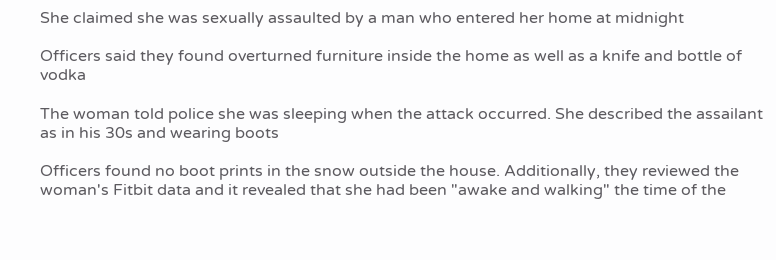She claimed she was sexually assaulted by a man who entered her home at midnight

Officers said they found overturned furniture inside the home as well as a knife and bottle of vodka

The woman told police she was sleeping when the attack occurred. She described the assailant as in his 30s and wearing boots

Officers found no boot prints in the snow outside the house. Additionally, they reviewed the woman's Fitbit data and it revealed that she had been "awake and walking" the time of the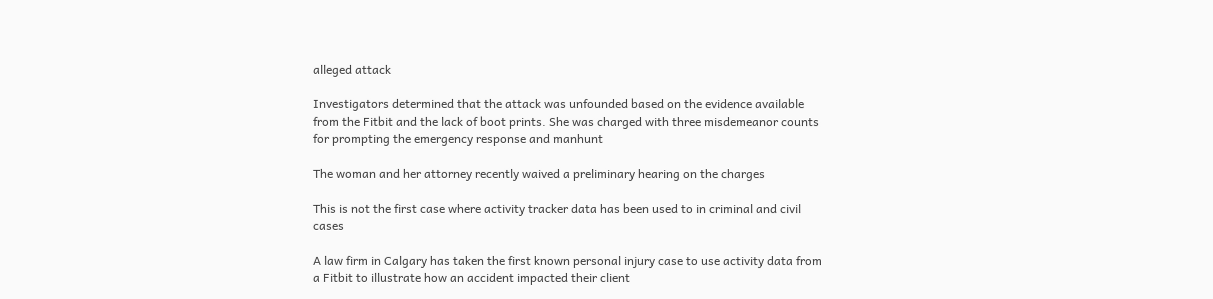alleged attack

Investigators determined that the attack was unfounded based on the evidence available from the Fitbit and the lack of boot prints. She was charged with three misdemeanor counts for prompting the emergency response and manhunt

The woman and her attorney recently waived a preliminary hearing on the charges

This is not the first case where activity tracker data has been used to in criminal and civil cases

A law firm in Calgary has taken the first known personal injury case to use activity data from a Fitbit to illustrate how an accident impacted their client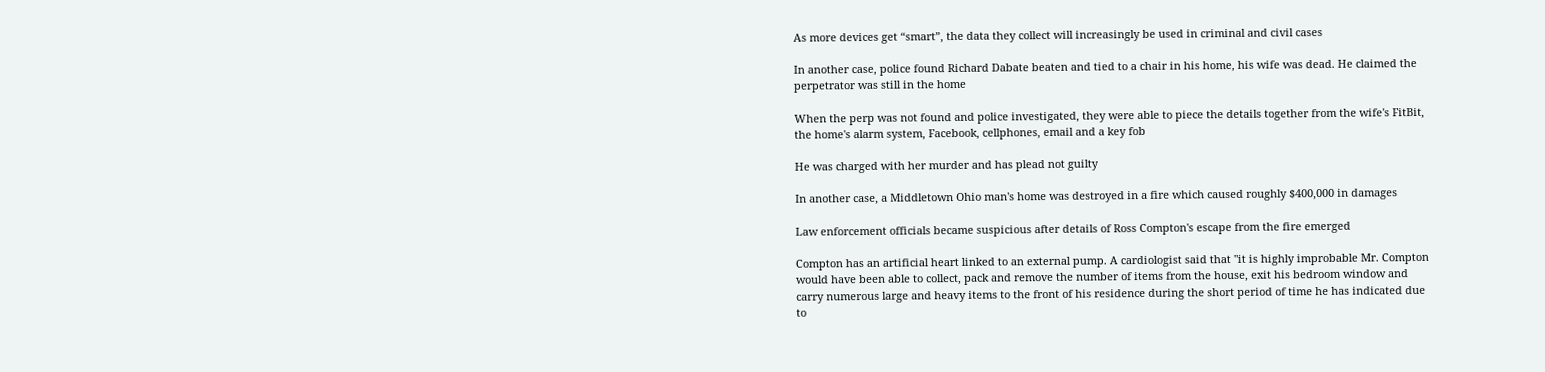As more devices get “smart”, the data they collect will increasingly be used in criminal and civil cases

In another case, police found Richard Dabate beaten and tied to a chair in his home, his wife was dead. He claimed the perpetrator was still in the home

When the perp was not found and police investigated, they were able to piece the details together from the wife's FitBit, the home's alarm system, Facebook, cellphones, email and a key fob

He was charged with her murder and has plead not guilty

In another case, a Middletown Ohio man's home was destroyed in a fire which caused roughly $400,000 in damages

Law enforcement officials became suspicious after details of Ross Compton's escape from the fire emerged

Compton has an artificial heart linked to an external pump. A cardiologist said that "it is highly improbable Mr. Compton would have been able to collect, pack and remove the number of items from the house, exit his bedroom window and carry numerous large and heavy items to the front of his residence during the short period of time he has indicated due to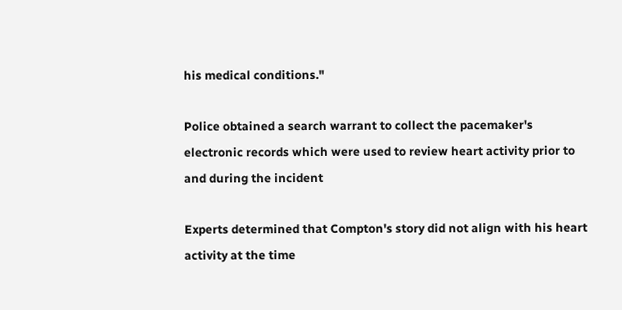his medical conditions."

Police obtained a search warrant to collect the pacemaker's electronic records which were used to review heart activity prior to and during the incident

Experts determined that Compton's story did not align with his heart activity at the time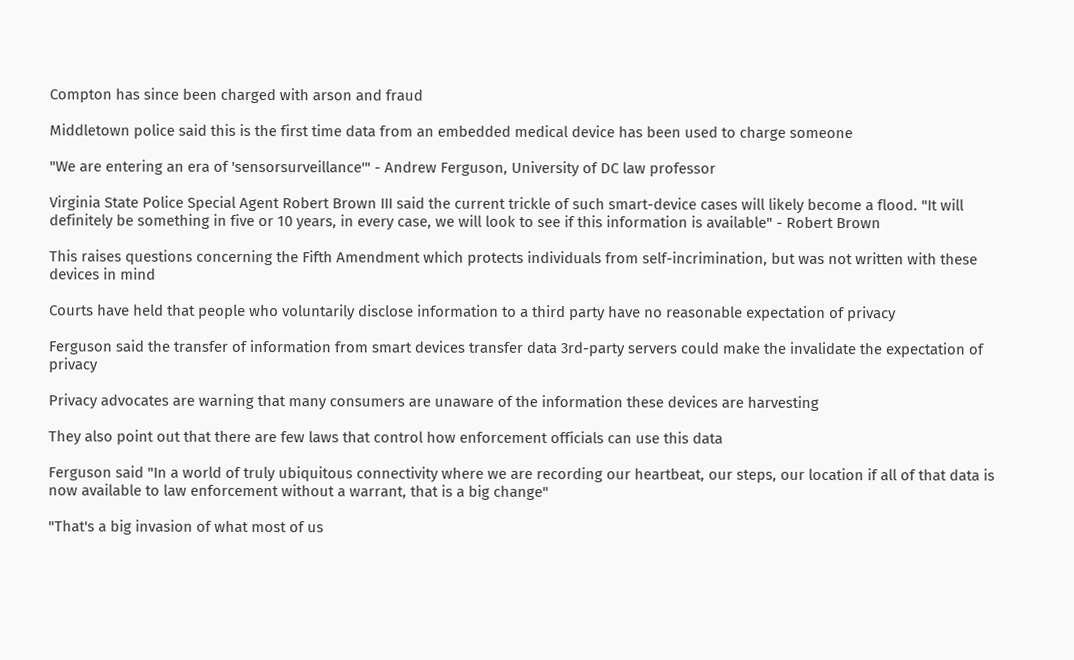Compton has since been charged with arson and fraud

Middletown police said this is the first time data from an embedded medical device has been used to charge someone

"We are entering an era of 'sensorsurveillance'" - Andrew Ferguson, University of DC law professor

Virginia State Police Special Agent Robert Brown III said the current trickle of such smart-device cases will likely become a flood. "It will definitely be something in five or 10 years, in every case, we will look to see if this information is available" - Robert Brown

This raises questions concerning the Fifth Amendment which protects individuals from self-incrimination, but was not written with these devices in mind

Courts have held that people who voluntarily disclose information to a third party have no reasonable expectation of privacy

Ferguson said the transfer of information from smart devices transfer data 3rd-party servers could make the invalidate the expectation of privacy

Privacy advocates are warning that many consumers are unaware of the information these devices are harvesting

They also point out that there are few laws that control how enforcement officials can use this data

Ferguson said "In a world of truly ubiquitous connectivity where we are recording our heartbeat, our steps, our location if all of that data is now available to law enforcement without a warrant, that is a big change"

"That's a big invasion of what most of us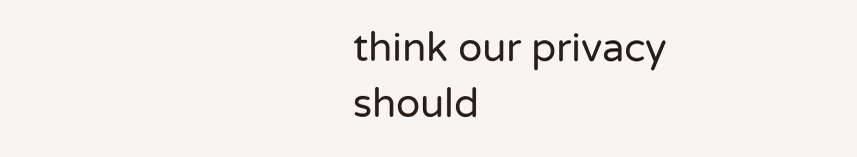think our privacy should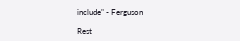include" - Ferguson

Rest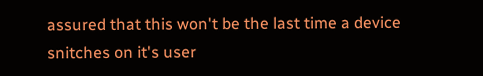assured that this won't be the last time a device snitches on it's user